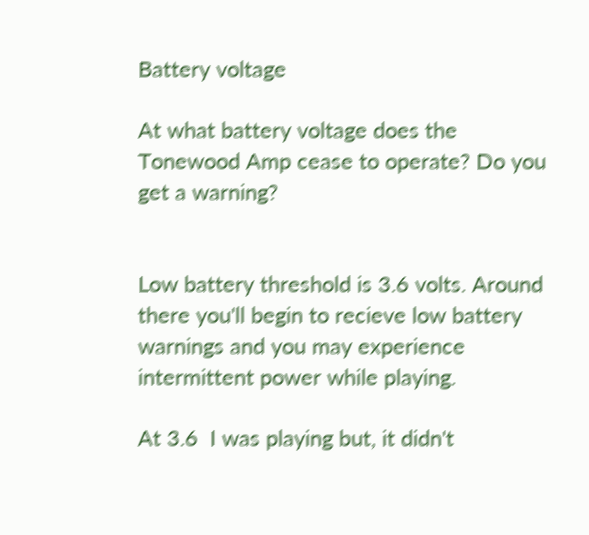Battery voltage

At what battery voltage does the Tonewood Amp cease to operate? Do you get a warning?


Low battery threshold is 3.6 volts. Around there you'll begin to recieve low battery warnings and you may experience intermittent power while playing.

At 3.6  I was playing but, it didn't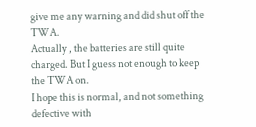give me any warning and did shut off the TWA.
Actually , the batteries are still quite charged. But I guess not enough to keep the TWA on.
I hope this is normal, and not something defective with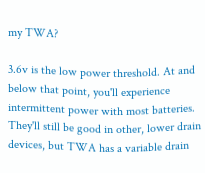my TWA?

3.6v is the low power threshold. At and below that point, you'll experience intermittent power with most batteries. They'll still be good in other, lower drain devices, but TWA has a variable drain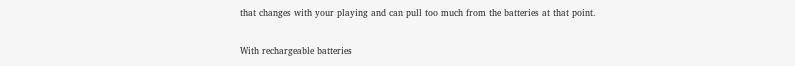that changes with your playing and can pull too much from the batteries at that point.

With rechargeable batteries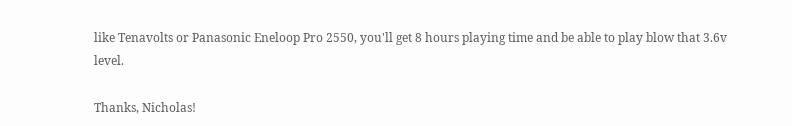like Tenavolts or Panasonic Eneloop Pro 2550, you'll get 8 hours playing time and be able to play blow that 3.6v level.

Thanks, Nicholas!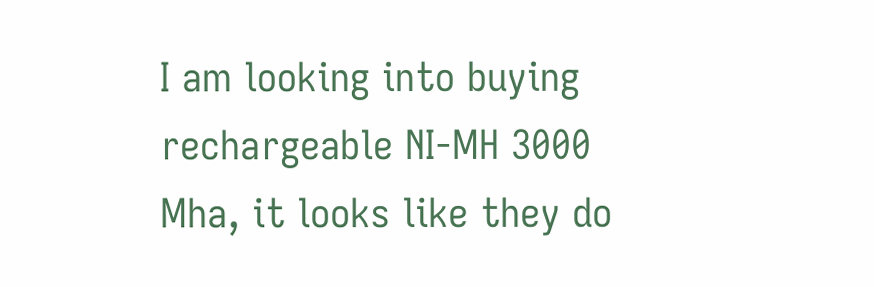I am looking into buying rechargeable NI-MH 3000 Mha, it looks like they do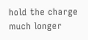hold the charge much longer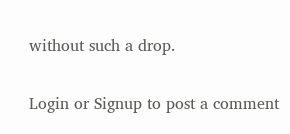without such a drop.

Login or Signup to post a comment